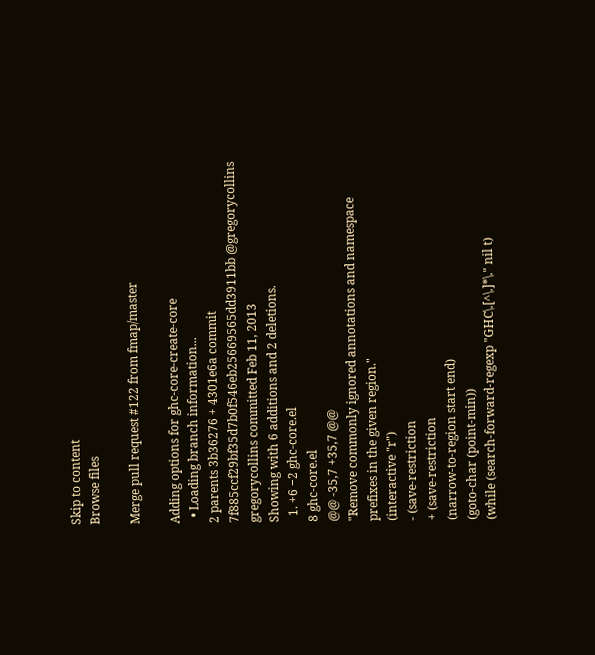Skip to content
Browse files

Merge pull request #122 from fmap/master

Adding options for ghc-core-create-core
  • Loading branch information...
2 parents 3b36276 + 4301e6a commit 7f885ccf29bf35d7b0f546eb25669565dd3911bb @gregorycollins gregorycollins committed Feb 11, 2013
Showing with 6 additions and 2 deletions.
  1. +6 −2 ghc-core.el
8 ghc-core.el
@@ -35,7 +35,7 @@
"Remove commonly ignored annotations and namespace
prefixes in the given region."
(interactive "r")
- (save-restriction
+ (save-restriction
(narrow-to-region start end)
(goto-char (point-min))
(while (search-forward-regexp "GHC\.[^\.]*\." nil t)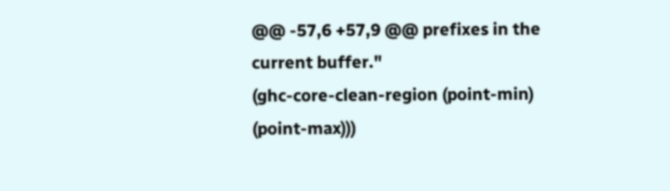@@ -57,6 +57,9 @@ prefixes in the current buffer."
(ghc-core-clean-region (point-min) (point-max)))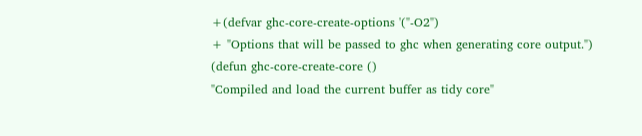+(defvar ghc-core-create-options '("-O2")
+ "Options that will be passed to ghc when generating core output.")
(defun ghc-core-create-core ()
"Compiled and load the current buffer as tidy core"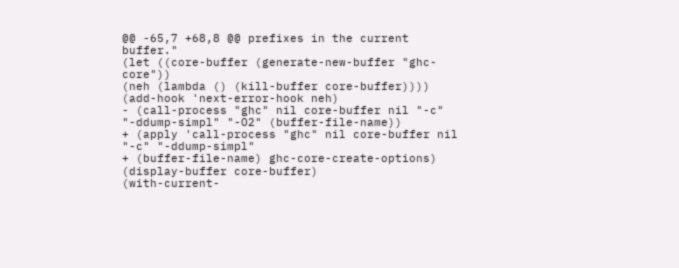@@ -65,7 +68,8 @@ prefixes in the current buffer."
(let ((core-buffer (generate-new-buffer "ghc-core"))
(neh (lambda () (kill-buffer core-buffer))))
(add-hook 'next-error-hook neh)
- (call-process "ghc" nil core-buffer nil "-c" "-ddump-simpl" "-O2" (buffer-file-name))
+ (apply 'call-process "ghc" nil core-buffer nil "-c" "-ddump-simpl"
+ (buffer-file-name) ghc-core-create-options)
(display-buffer core-buffer)
(with-current-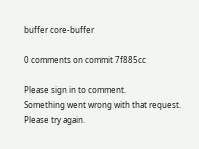buffer core-buffer

0 comments on commit 7f885cc

Please sign in to comment.
Something went wrong with that request. Please try again.